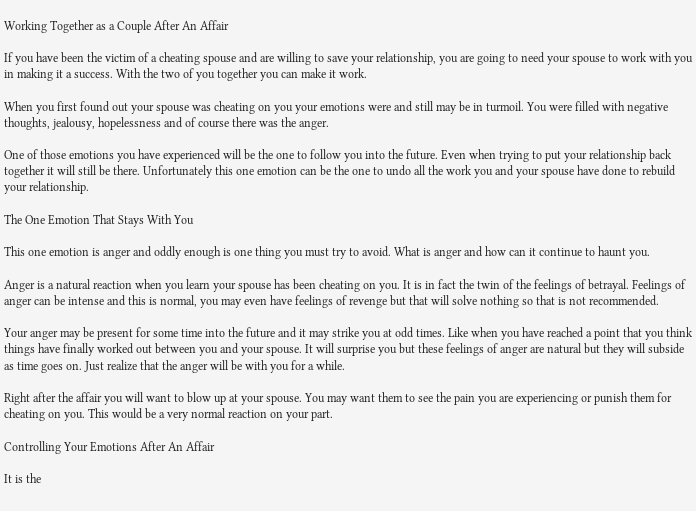Working Together as a Couple After An Affair

If you have been the victim of a cheating spouse and are willing to save your relationship, you are going to need your spouse to work with you in making it a success. With the two of you together you can make it work.

When you first found out your spouse was cheating on you your emotions were and still may be in turmoil. You were filled with negative thoughts, jealousy, hopelessness and of course there was the anger.

One of those emotions you have experienced will be the one to follow you into the future. Even when trying to put your relationship back together it will still be there. Unfortunately this one emotion can be the one to undo all the work you and your spouse have done to rebuild your relationship.

The One Emotion That Stays With You

This one emotion is anger and oddly enough is one thing you must try to avoid. What is anger and how can it continue to haunt you.

Anger is a natural reaction when you learn your spouse has been cheating on you. It is in fact the twin of the feelings of betrayal. Feelings of anger can be intense and this is normal, you may even have feelings of revenge but that will solve nothing so that is not recommended.

Your anger may be present for some time into the future and it may strike you at odd times. Like when you have reached a point that you think things have finally worked out between you and your spouse. It will surprise you but these feelings of anger are natural but they will subside as time goes on. Just realize that the anger will be with you for a while.

Right after the affair you will want to blow up at your spouse. You may want them to see the pain you are experiencing or punish them for cheating on you. This would be a very normal reaction on your part.

Controlling Your Emotions After An Affair

It is the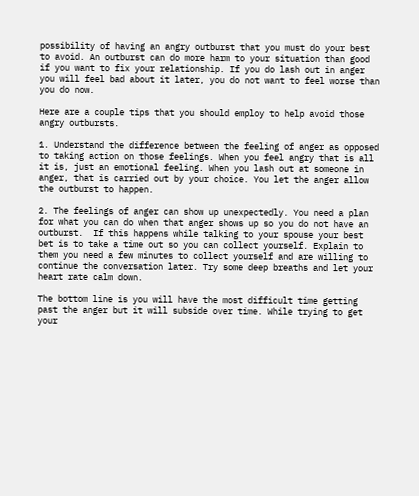possibility of having an angry outburst that you must do your best to avoid. An outburst can do more harm to your situation than good if you want to fix your relationship. If you do lash out in anger you will feel bad about it later, you do not want to feel worse than you do now.

Here are a couple tips that you should employ to help avoid those angry outbursts.

1. Understand the difference between the feeling of anger as opposed to taking action on those feelings. When you feel angry that is all it is, just an emotional feeling. When you lash out at someone in anger, that is carried out by your choice. You let the anger allow the outburst to happen.

2. The feelings of anger can show up unexpectedly. You need a plan for what you can do when that anger shows up so you do not have an outburst.  If this happens while talking to your spouse your best bet is to take a time out so you can collect yourself. Explain to them you need a few minutes to collect yourself and are willing to continue the conversation later. Try some deep breaths and let your heart rate calm down.

The bottom line is you will have the most difficult time getting past the anger but it will subside over time. While trying to get your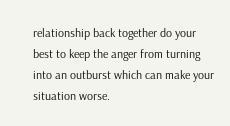relationship back together do your best to keep the anger from turning into an outburst which can make your situation worse.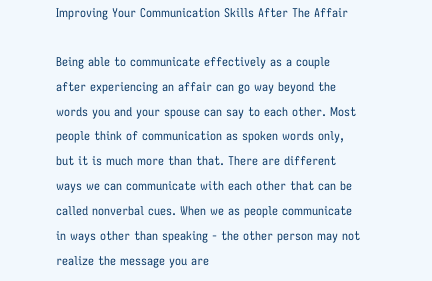Improving Your Communication Skills After The Affair

Being able to communicate effectively as a couple after experiencing an affair can go way beyond the words you and your spouse can say to each other. Most people think of communication as spoken words only, but it is much more than that. There are different ways we can communicate with each other that can be called nonverbal cues. When we as people communicate in ways other than speaking - the other person may not realize the message you are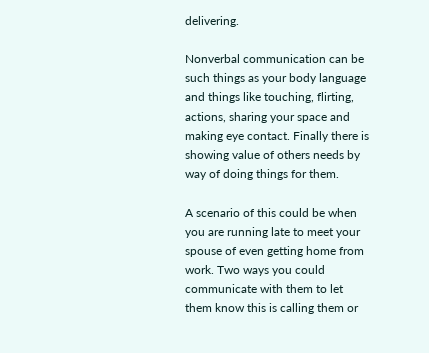delivering.

Nonverbal communication can be such things as your body language and things like touching, flirting, actions, sharing your space and making eye contact. Finally there is showing value of others needs by way of doing things for them.

A scenario of this could be when you are running late to meet your spouse of even getting home from work. Two ways you could communicate with them to let them know this is calling them or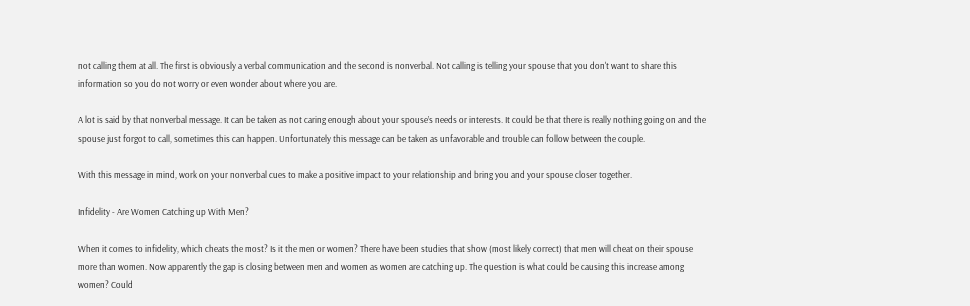not calling them at all. The first is obviously a verbal communication and the second is nonverbal. Not calling is telling your spouse that you don't want to share this information so you do not worry or even wonder about where you are.

A lot is said by that nonverbal message. It can be taken as not caring enough about your spouse’s needs or interests. It could be that there is really nothing going on and the spouse just forgot to call, sometimes this can happen. Unfortunately this message can be taken as unfavorable and trouble can follow between the couple.

With this message in mind, work on your nonverbal cues to make a positive impact to your relationship and bring you and your spouse closer together.

Infidelity - Are Women Catching up With Men?

When it comes to infidelity, which cheats the most? Is it the men or women? There have been studies that show (most likely correct) that men will cheat on their spouse more than women. Now apparently the gap is closing between men and women as women are catching up. The question is what could be causing this increase among women? Could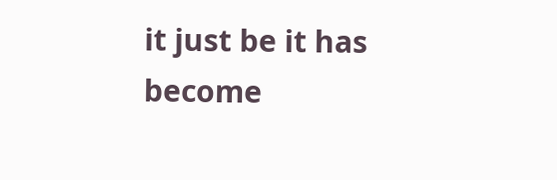it just be it has become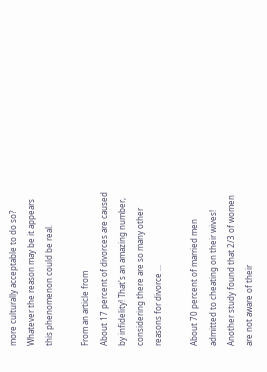more culturally acceptable to do so? Whatever the reason may be it appears this phenomenon could be real.

From an article from
About 17 percent of divorces are caused by infidelity! That's an amazing number, considering there are so many other reasons for divorce ...

About 70 percent of married men admitted to cheating on their wives! Another study found that 2/3 of women are not aware of their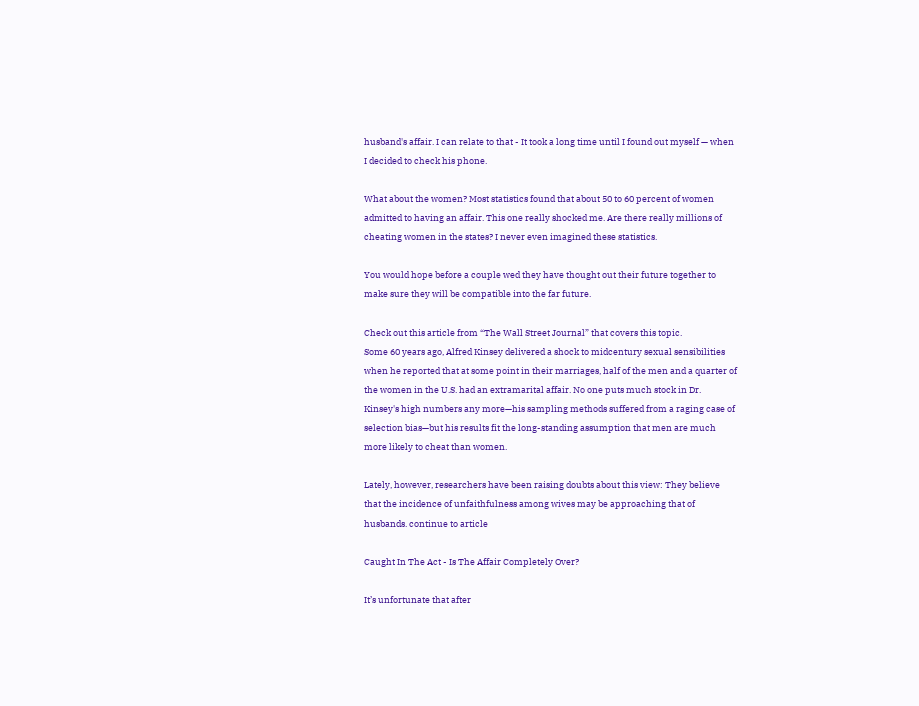husband's affair. I can relate to that - It took a long time until I found out myself — when I decided to check his phone.

What about the women? Most statistics found that about 50 to 60 percent of women admitted to having an affair. This one really shocked me. Are there really millions of cheating women in the states? I never even imagined these statistics.

You would hope before a couple wed they have thought out their future together to make sure they will be compatible into the far future.

Check out this article from “The Wall Street Journal” that covers this topic.
Some 60 years ago, Alfred Kinsey delivered a shock to midcentury sexual sensibilities when he reported that at some point in their marriages, half of the men and a quarter of the women in the U.S. had an extramarital affair. No one puts much stock in Dr. Kinsey's high numbers any more—his sampling methods suffered from a raging case of selection bias—but his results fit the long-standing assumption that men are much more likely to cheat than women.

Lately, however, researchers have been raising doubts about this view: They believe that the incidence of unfaithfulness among wives may be approaching that of husbands. continue to article

Caught In The Act - Is The Affair Completely Over?

It’s unfortunate that after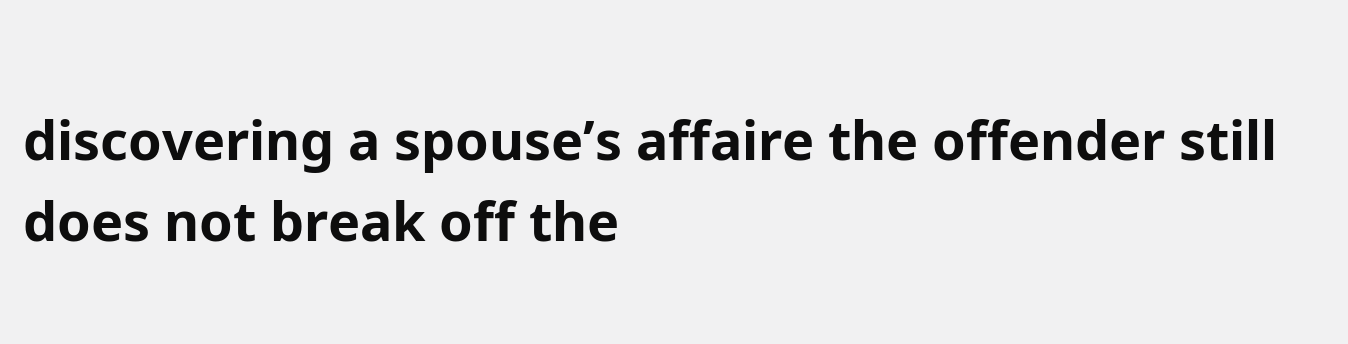discovering a spouse’s affaire the offender still does not break off the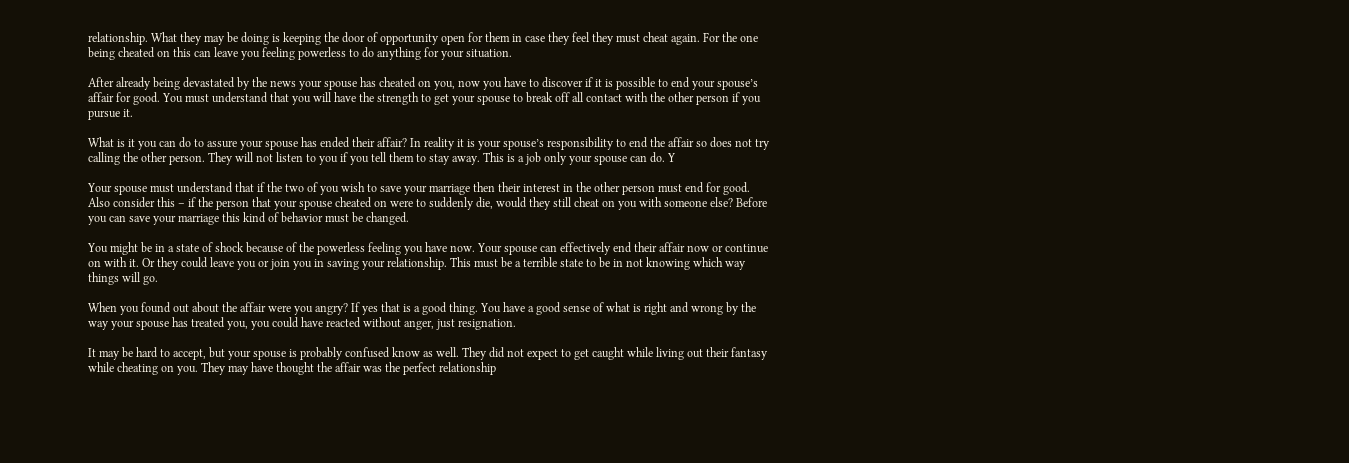relationship. What they may be doing is keeping the door of opportunity open for them in case they feel they must cheat again. For the one being cheated on this can leave you feeling powerless to do anything for your situation.

After already being devastated by the news your spouse has cheated on you, now you have to discover if it is possible to end your spouse’s affair for good. You must understand that you will have the strength to get your spouse to break off all contact with the other person if you pursue it.

What is it you can do to assure your spouse has ended their affair? In reality it is your spouse’s responsibility to end the affair so does not try calling the other person. They will not listen to you if you tell them to stay away. This is a job only your spouse can do. Y

Your spouse must understand that if the two of you wish to save your marriage then their interest in the other person must end for good. Also consider this – if the person that your spouse cheated on were to suddenly die, would they still cheat on you with someone else? Before you can save your marriage this kind of behavior must be changed.

You might be in a state of shock because of the powerless feeling you have now. Your spouse can effectively end their affair now or continue on with it. Or they could leave you or join you in saving your relationship. This must be a terrible state to be in not knowing which way things will go.

When you found out about the affair were you angry? If yes that is a good thing. You have a good sense of what is right and wrong by the way your spouse has treated you, you could have reacted without anger, just resignation.

It may be hard to accept, but your spouse is probably confused know as well. They did not expect to get caught while living out their fantasy while cheating on you. They may have thought the affair was the perfect relationship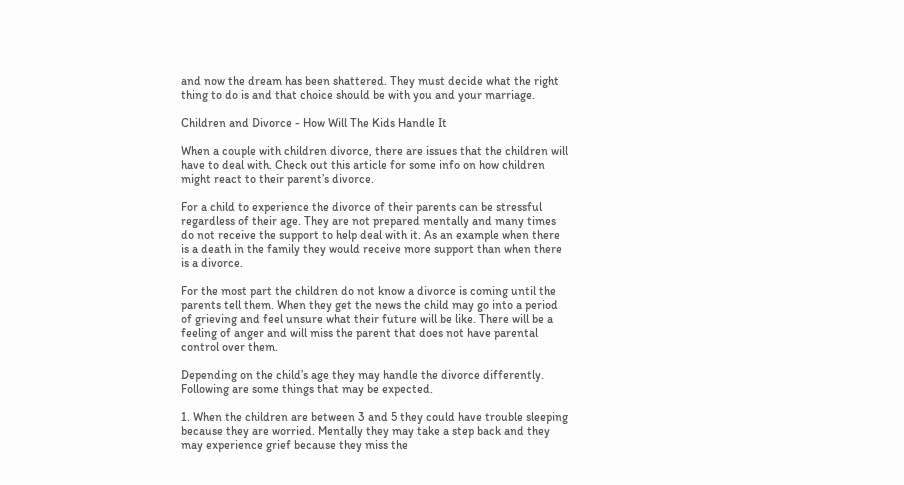and now the dream has been shattered. They must decide what the right thing to do is and that choice should be with you and your marriage.

Children and Divorce - How Will The Kids Handle It

When a couple with children divorce, there are issues that the children will have to deal with. Check out this article for some info on how children might react to their parent’s divorce.

For a child to experience the divorce of their parents can be stressful regardless of their age. They are not prepared mentally and many times do not receive the support to help deal with it. As an example when there is a death in the family they would receive more support than when there is a divorce.

For the most part the children do not know a divorce is coming until the parents tell them. When they get the news the child may go into a period of grieving and feel unsure what their future will be like. There will be a feeling of anger and will miss the parent that does not have parental control over them.

Depending on the child’s age they may handle the divorce differently. Following are some things that may be expected.

1. When the children are between 3 and 5 they could have trouble sleeping because they are worried. Mentally they may take a step back and they may experience grief because they miss the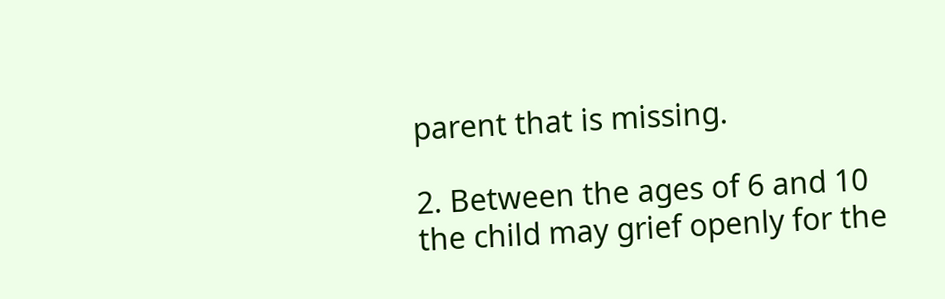parent that is missing.

2. Between the ages of 6 and 10 the child may grief openly for the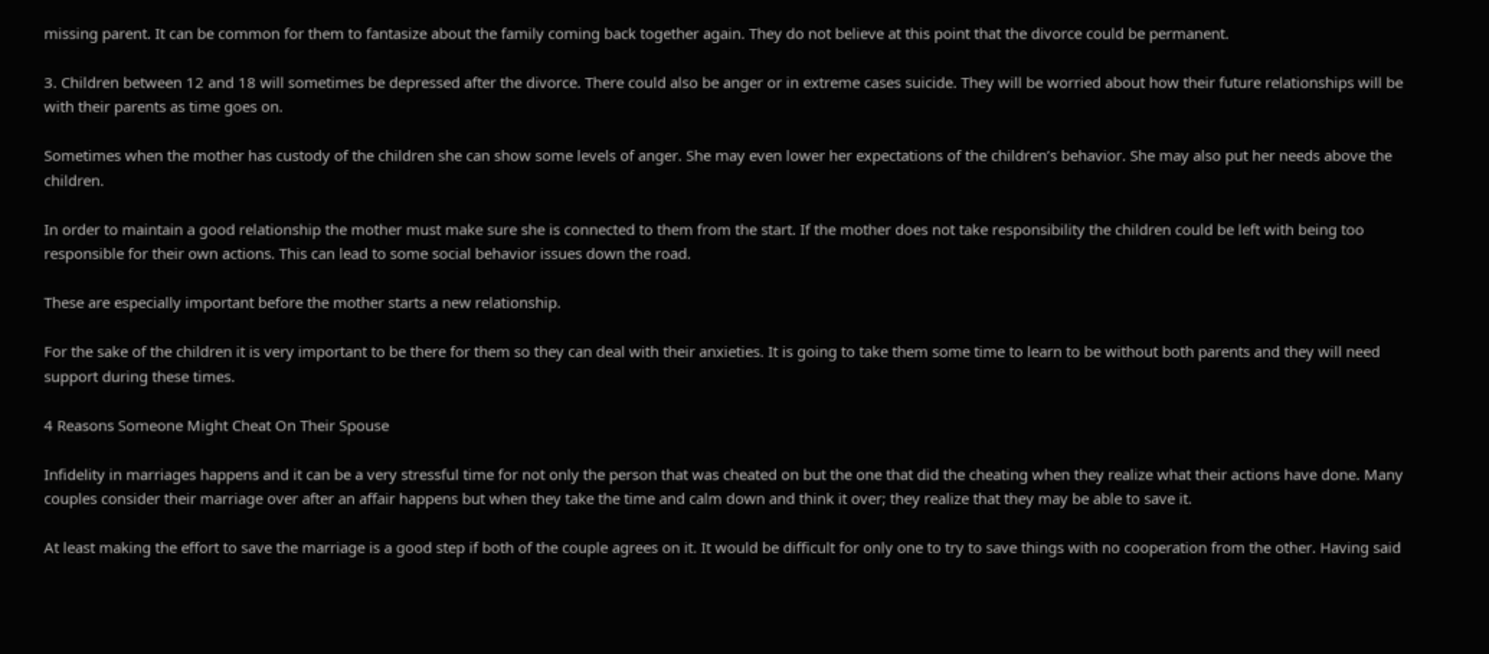missing parent. It can be common for them to fantasize about the family coming back together again. They do not believe at this point that the divorce could be permanent.

3. Children between 12 and 18 will sometimes be depressed after the divorce. There could also be anger or in extreme cases suicide. They will be worried about how their future relationships will be with their parents as time goes on.

Sometimes when the mother has custody of the children she can show some levels of anger. She may even lower her expectations of the children’s behavior. She may also put her needs above the children.

In order to maintain a good relationship the mother must make sure she is connected to them from the start. If the mother does not take responsibility the children could be left with being too responsible for their own actions. This can lead to some social behavior issues down the road.

These are especially important before the mother starts a new relationship.

For the sake of the children it is very important to be there for them so they can deal with their anxieties. It is going to take them some time to learn to be without both parents and they will need support during these times.

4 Reasons Someone Might Cheat On Their Spouse

Infidelity in marriages happens and it can be a very stressful time for not only the person that was cheated on but the one that did the cheating when they realize what their actions have done. Many couples consider their marriage over after an affair happens but when they take the time and calm down and think it over; they realize that they may be able to save it.

At least making the effort to save the marriage is a good step if both of the couple agrees on it. It would be difficult for only one to try to save things with no cooperation from the other. Having said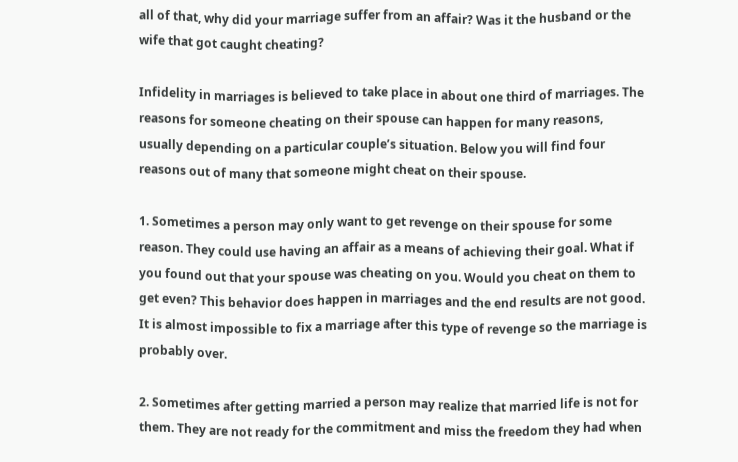all of that, why did your marriage suffer from an affair? Was it the husband or the wife that got caught cheating?

Infidelity in marriages is believed to take place in about one third of marriages. The reasons for someone cheating on their spouse can happen for many reasons, usually depending on a particular couple’s situation. Below you will find four reasons out of many that someone might cheat on their spouse.

1. Sometimes a person may only want to get revenge on their spouse for some reason. They could use having an affair as a means of achieving their goal. What if you found out that your spouse was cheating on you. Would you cheat on them to get even? This behavior does happen in marriages and the end results are not good. It is almost impossible to fix a marriage after this type of revenge so the marriage is probably over.

2. Sometimes after getting married a person may realize that married life is not for them. They are not ready for the commitment and miss the freedom they had when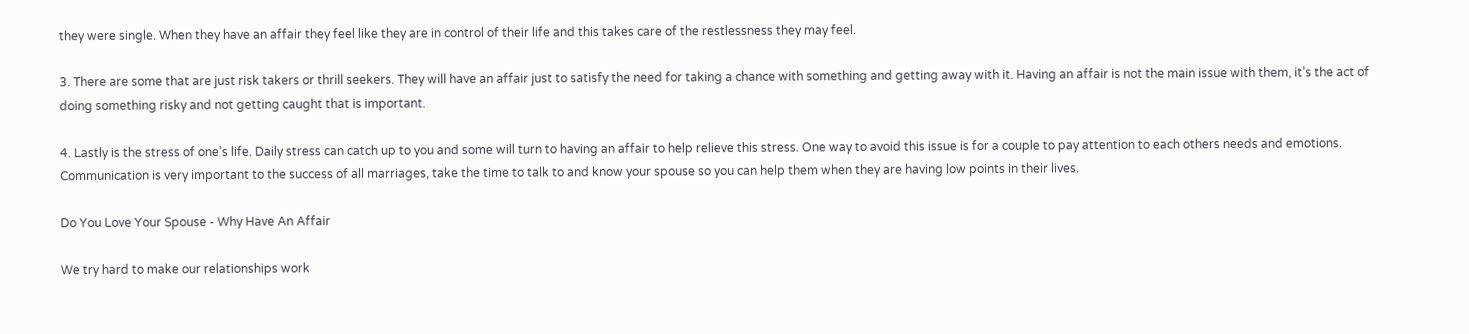they were single. When they have an affair they feel like they are in control of their life and this takes care of the restlessness they may feel.

3. There are some that are just risk takers or thrill seekers. They will have an affair just to satisfy the need for taking a chance with something and getting away with it. Having an affair is not the main issue with them, it’s the act of doing something risky and not getting caught that is important.

4. Lastly is the stress of one’s life. Daily stress can catch up to you and some will turn to having an affair to help relieve this stress. One way to avoid this issue is for a couple to pay attention to each others needs and emotions. Communication is very important to the success of all marriages, take the time to talk to and know your spouse so you can help them when they are having low points in their lives.

Do You Love Your Spouse - Why Have An Affair

We try hard to make our relationships work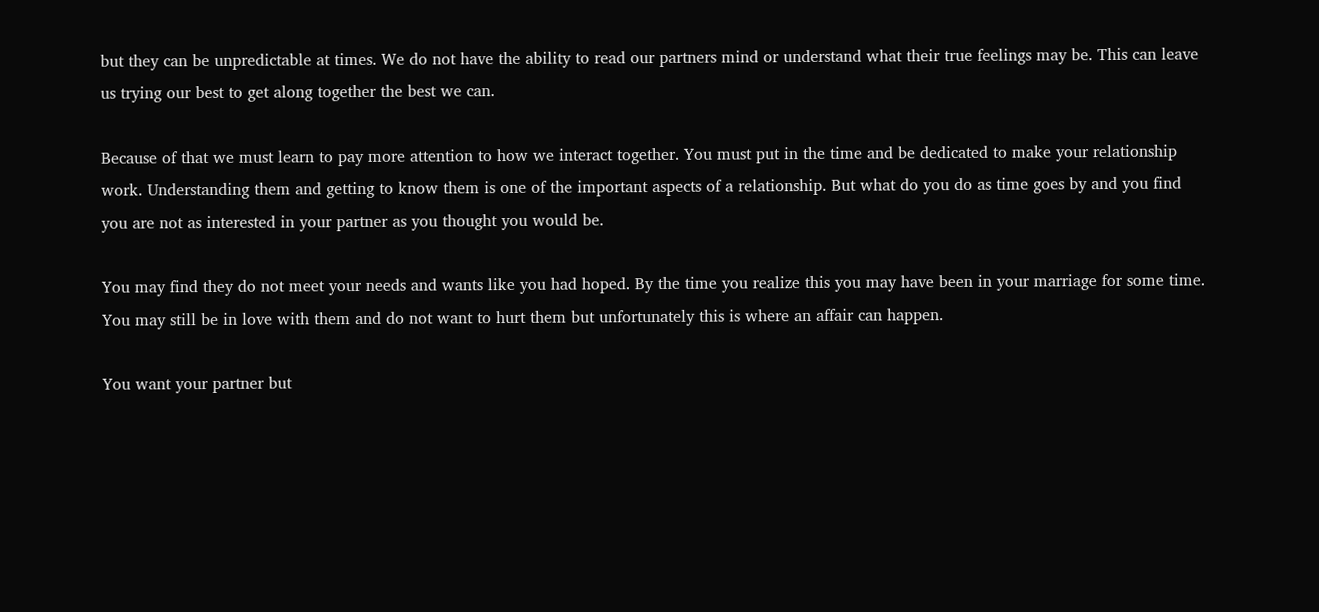but they can be unpredictable at times. We do not have the ability to read our partners mind or understand what their true feelings may be. This can leave us trying our best to get along together the best we can.

Because of that we must learn to pay more attention to how we interact together. You must put in the time and be dedicated to make your relationship work. Understanding them and getting to know them is one of the important aspects of a relationship. But what do you do as time goes by and you find you are not as interested in your partner as you thought you would be.

You may find they do not meet your needs and wants like you had hoped. By the time you realize this you may have been in your marriage for some time. You may still be in love with them and do not want to hurt them but unfortunately this is where an affair can happen.

You want your partner but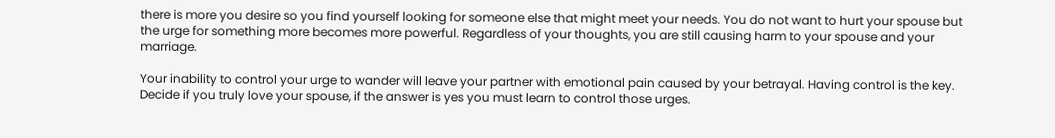there is more you desire so you find yourself looking for someone else that might meet your needs. You do not want to hurt your spouse but the urge for something more becomes more powerful. Regardless of your thoughts, you are still causing harm to your spouse and your marriage.

Your inability to control your urge to wander will leave your partner with emotional pain caused by your betrayal. Having control is the key. Decide if you truly love your spouse, if the answer is yes you must learn to control those urges.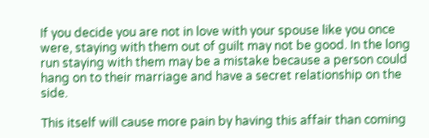If you decide you are not in love with your spouse like you once were, staying with them out of guilt may not be good. In the long run staying with them may be a mistake because a person could hang on to their marriage and have a secret relationship on the side.

This itself will cause more pain by having this affair than coming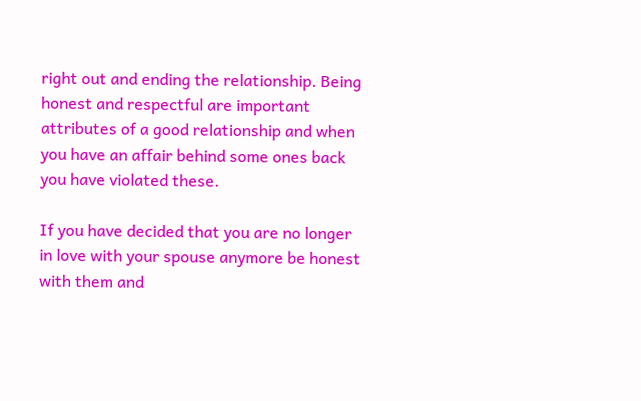right out and ending the relationship. Being honest and respectful are important attributes of a good relationship and when you have an affair behind some ones back you have violated these.

If you have decided that you are no longer in love with your spouse anymore be honest with them and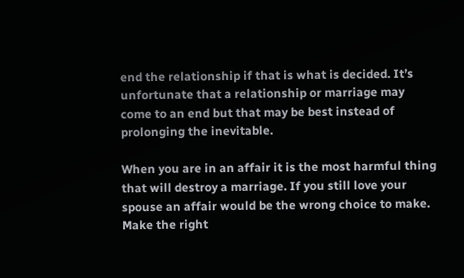end the relationship if that is what is decided. It’s unfortunate that a relationship or marriage may come to an end but that may be best instead of prolonging the inevitable.

When you are in an affair it is the most harmful thing that will destroy a marriage. If you still love your spouse an affair would be the wrong choice to make. Make the right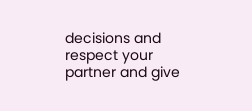decisions and respect your partner and give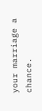your marriage a chance.